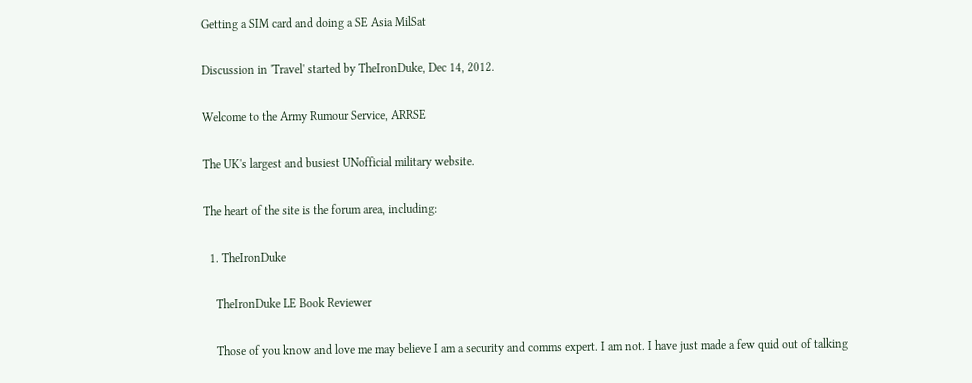Getting a SIM card and doing a SE Asia MilSat

Discussion in 'Travel' started by TheIronDuke, Dec 14, 2012.

Welcome to the Army Rumour Service, ARRSE

The UK's largest and busiest UNofficial military website.

The heart of the site is the forum area, including:

  1. TheIronDuke

    TheIronDuke LE Book Reviewer

    Those of you know and love me may believe I am a security and comms expert. I am not. I have just made a few quid out of talking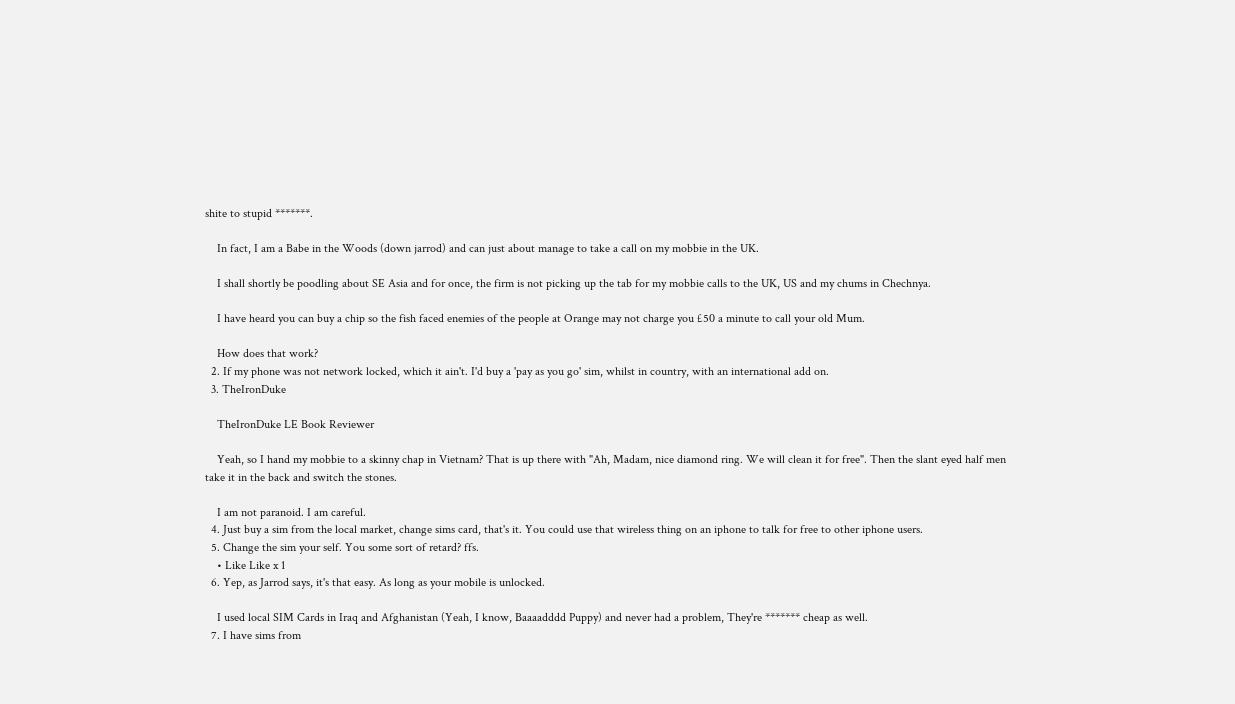shite to stupid *******.

    In fact, I am a Babe in the Woods (down jarrod) and can just about manage to take a call on my mobbie in the UK.

    I shall shortly be poodling about SE Asia and for once, the firm is not picking up the tab for my mobbie calls to the UK, US and my chums in Chechnya.

    I have heard you can buy a chip so the fish faced enemies of the people at Orange may not charge you £50 a minute to call your old Mum.

    How does that work?
  2. If my phone was not network locked, which it ain't. I'd buy a 'pay as you go' sim, whilst in country, with an international add on.
  3. TheIronDuke

    TheIronDuke LE Book Reviewer

    Yeah, so I hand my mobbie to a skinny chap in Vietnam? That is up there with "Ah, Madam, nice diamond ring. We will clean it for free". Then the slant eyed half men take it in the back and switch the stones.

    I am not paranoid. I am careful.
  4. Just buy a sim from the local market, change sims card, that's it. You could use that wireless thing on an iphone to talk for free to other iphone users.
  5. Change the sim your self. You some sort of retard? ffs.
    • Like Like x 1
  6. Yep, as Jarrod says, it's that easy. As long as your mobile is unlocked.

    I used local SIM Cards in Iraq and Afghanistan (Yeah, I know, Baaaadddd Puppy) and never had a problem, They're ******* cheap as well.
  7. I have sims from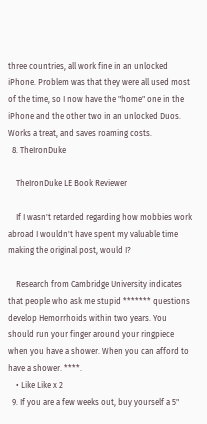three countries, all work fine in an unlocked iPhone. Problem was that they were all used most of the time, so I now have the "home" one in the iPhone and the other two in an unlocked Duos. Works a treat, and saves roaming costs.
  8. TheIronDuke

    TheIronDuke LE Book Reviewer

    If I wasn't retarded regarding how mobbies work abroad I wouldn't have spent my valuable time making the original post, would I?

    Research from Cambridge University indicates that people who ask me stupid ******* questions develop Hemorrhoids within two years. You should run your finger around your ringpiece when you have a shower. When you can afford to have a shower. ****.
    • Like Like x 2
  9. If you are a few weeks out, buy yourself a 5"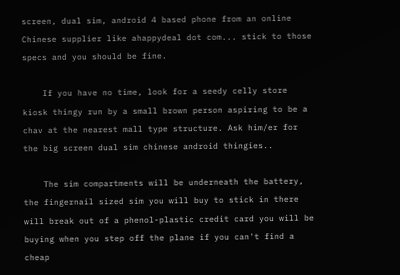screen, dual sim, android 4 based phone from an online Chinese supplier like ahappydeal dot com... stick to those specs and you should be fine.

    If you have no time, look for a seedy celly store kiosk thingy run by a small brown person aspiring to be a chav at the nearest mall type structure. Ask him/er for the big screen dual sim chinese android thingies..

    The sim compartments will be underneath the battery, the fingernail sized sim you will buy to stick in there will break out of a phenol-plastic credit card you will be buying when you step off the plane if you can't find a cheap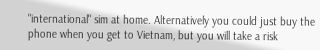"international" sim at home. Alternatively you could just buy the phone when you get to Vietnam, but you will take a risk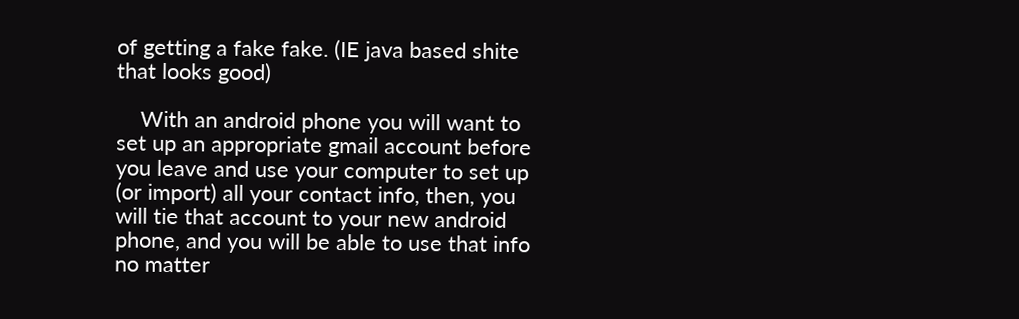of getting a fake fake. (IE java based shite that looks good)

    With an android phone you will want to set up an appropriate gmail account before you leave and use your computer to set up (or import) all your contact info, then, you will tie that account to your new android phone, and you will be able to use that info no matter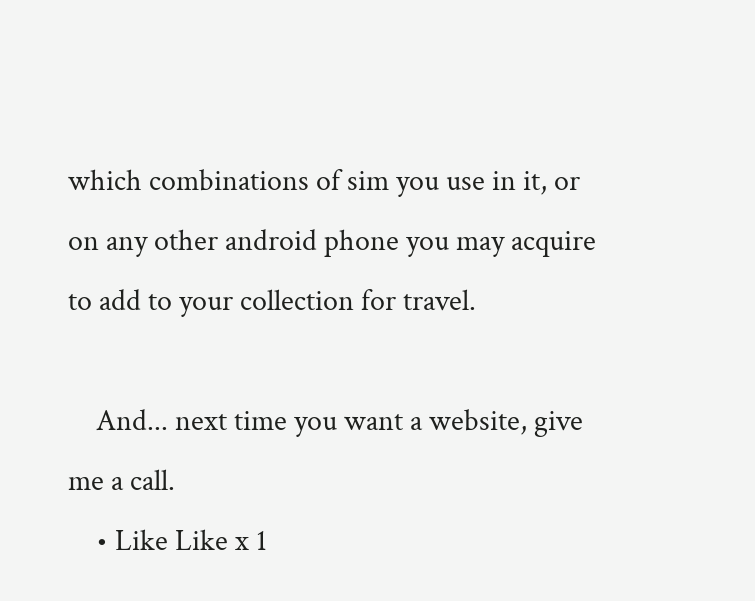which combinations of sim you use in it, or on any other android phone you may acquire to add to your collection for travel.

    And... next time you want a website, give me a call.
    • Like Like x 1